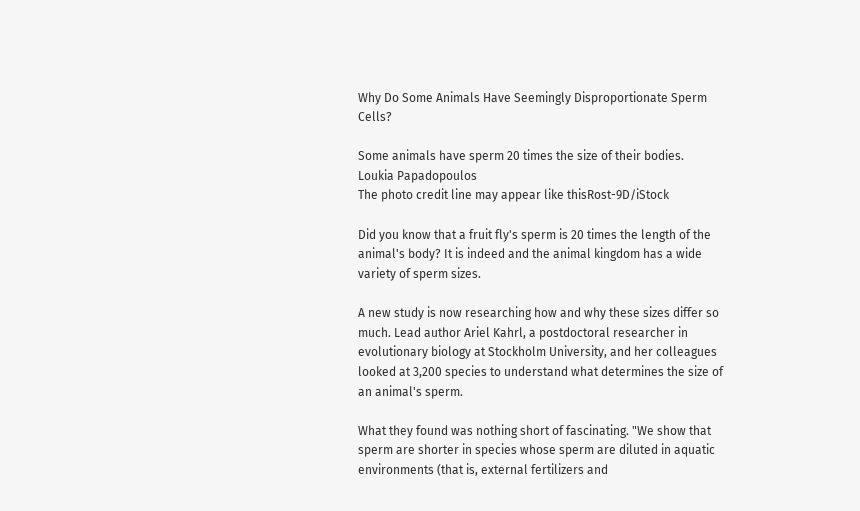Why Do Some Animals Have Seemingly Disproportionate Sperm Cells?

Some animals have sperm 20 times the size of their bodies.
Loukia Papadopoulos
The photo credit line may appear like thisRost-9D/iStock

Did you know that a fruit fly's sperm is 20 times the length of the animal's body? It is indeed and the animal kingdom has a wide variety of sperm sizes.

A new study is now researching how and why these sizes differ so much. Lead author Ariel Kahrl, a postdoctoral researcher in evolutionary biology at Stockholm University, and her colleagues looked at 3,200 species to understand what determines the size of an animal's sperm.

What they found was nothing short of fascinating. "We show that sperm are shorter in species whose sperm are diluted in aquatic environments (that is, external fertilizers and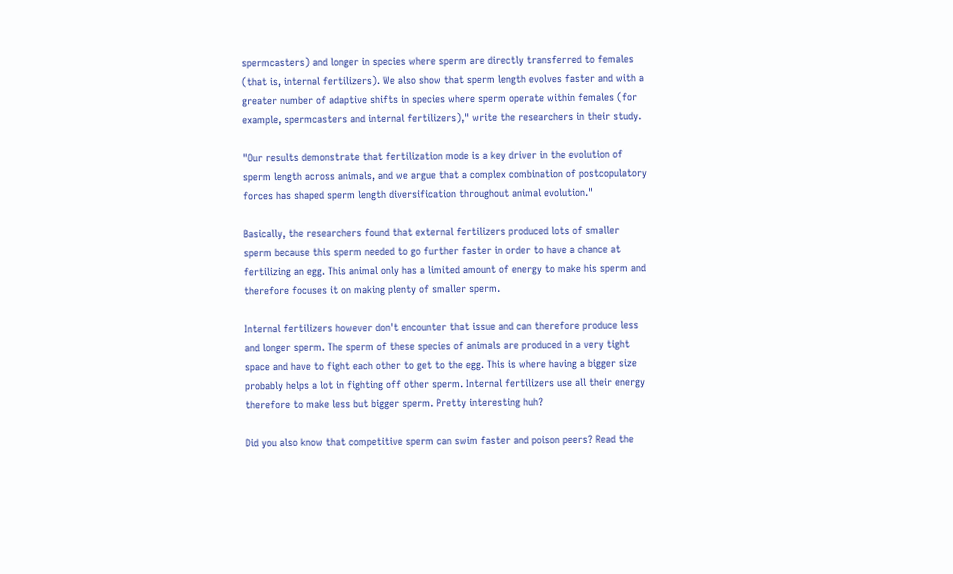spermcasters) and longer in species where sperm are directly transferred to females (that is, internal fertilizers). We also show that sperm length evolves faster and with a greater number of adaptive shifts in species where sperm operate within females (for example, spermcasters and internal fertilizers)," write the researchers in their study.

"Our results demonstrate that fertilization mode is a key driver in the evolution of sperm length across animals, and we argue that a complex combination of postcopulatory forces has shaped sperm length diversification throughout animal evolution."

Basically, the researchers found that external fertilizers produced lots of smaller sperm because this sperm needed to go further faster in order to have a chance at fertilizing an egg. This animal only has a limited amount of energy to make his sperm and therefore focuses it on making plenty of smaller sperm.

Internal fertilizers however don't encounter that issue and can therefore produce less and longer sperm. The sperm of these species of animals are produced in a very tight space and have to fight each other to get to the egg. This is where having a bigger size probably helps a lot in fighting off other sperm. Internal fertilizers use all their energy therefore to make less but bigger sperm. Pretty interesting huh?

Did you also know that competitive sperm can swim faster and poison peers? Read the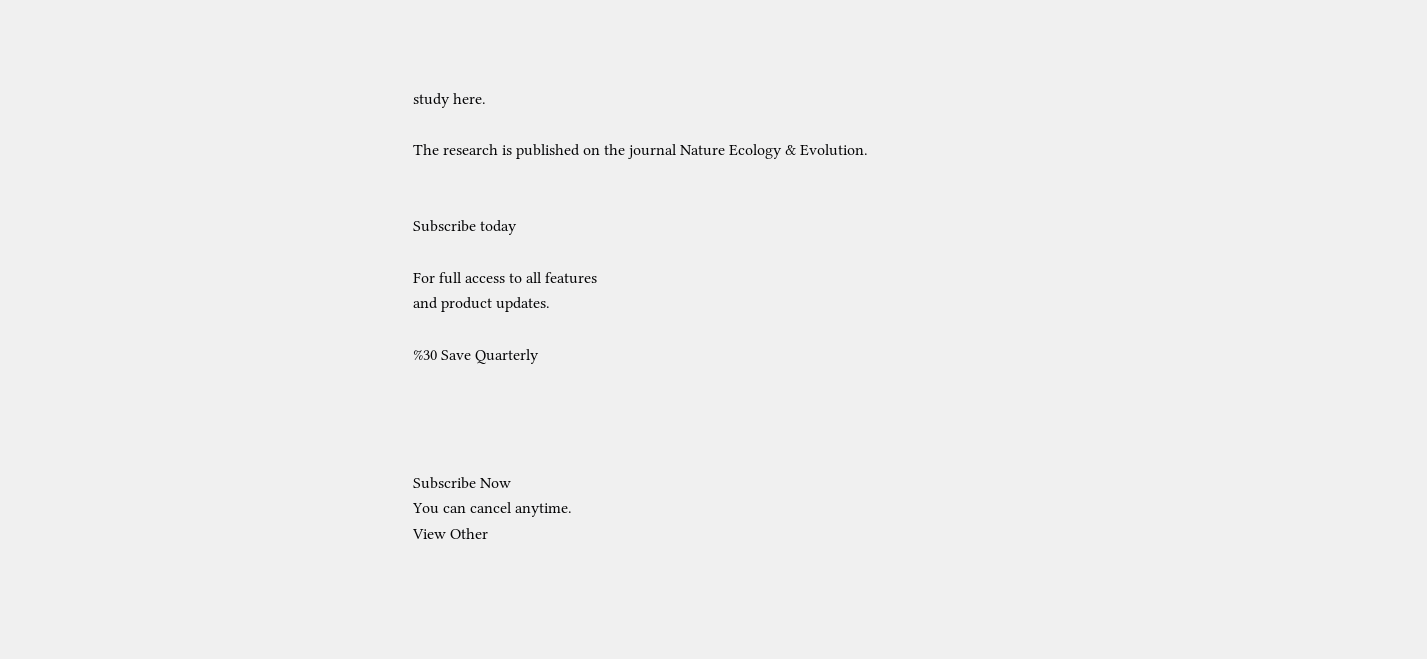study here.

The research is published on the journal Nature Ecology & Evolution.


Subscribe today

For full access to all features
and product updates.

%30 Save Quarterly




Subscribe Now
You can cancel anytime.
View Other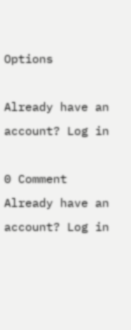Options

Already have an account? Log in

0 Comment
Already have an account? Log in